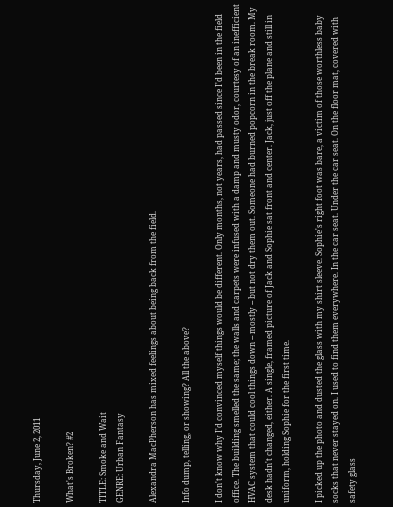Thursday, June 2, 2011

What's Broken? #2

TITLE: Smoke and Wait
GENRE: Urban Fantasy

Alexandra MacPherson has mixed feelings about being back from the field.

Info dump, telling, or showing? All the above?

I don't know why I'd convinced myself things would be different. Only months, not years, had passed since I'd been in the field office. The building smelled the same; the walls and carpets were infused with a damp and musty odor, courtesy of an inefficient HVAC system that could cool things down -- mostly -- but not dry them out. Someone had burned popcorn in the break room. My desk hadn't changed, either. A single, framed picture of Jack and Sophie sat front and center. Jack, just off the plane and still in uniform, holding Sophie for the first time.

I picked up the photo and dusted the glass with my shirt sleeve. Sophie's right foot was bare, a victim of those worthless baby socks that never stayed on. I used to find them everywhere. In the car seat. Under the car seat. On the floor mat, covered with safety glass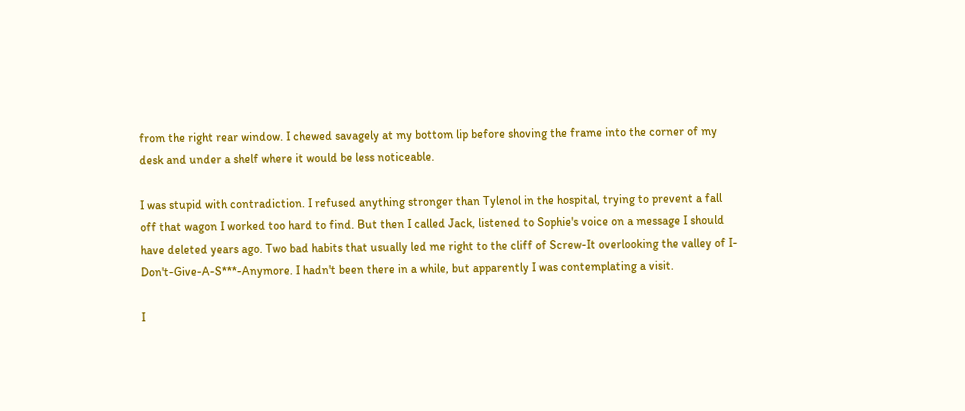from the right rear window. I chewed savagely at my bottom lip before shoving the frame into the corner of my desk and under a shelf where it would be less noticeable.

I was stupid with contradiction. I refused anything stronger than Tylenol in the hospital, trying to prevent a fall off that wagon I worked too hard to find. But then I called Jack, listened to Sophie's voice on a message I should have deleted years ago. Two bad habits that usually led me right to the cliff of Screw-It overlooking the valley of I-Don't-Give-A-S***-Anymore. I hadn't been there in a while, but apparently I was contemplating a visit.

I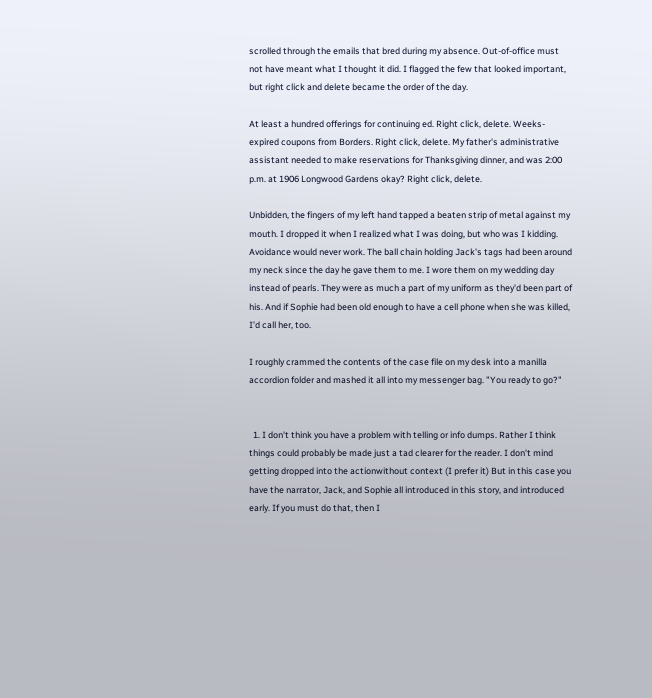scrolled through the emails that bred during my absence. Out-of-office must not have meant what I thought it did. I flagged the few that looked important, but right click and delete became the order of the day.

At least a hundred offerings for continuing ed. Right click, delete. Weeks-expired coupons from Borders. Right click, delete. My father's administrative assistant needed to make reservations for Thanksgiving dinner, and was 2:00 p.m. at 1906 Longwood Gardens okay? Right click, delete.

Unbidden, the fingers of my left hand tapped a beaten strip of metal against my mouth. I dropped it when I realized what I was doing, but who was I kidding. Avoidance would never work. The ball chain holding Jack's tags had been around my neck since the day he gave them to me. I wore them on my wedding day instead of pearls. They were as much a part of my uniform as they'd been part of his. And if Sophie had been old enough to have a cell phone when she was killed, I'd call her, too.

I roughly crammed the contents of the case file on my desk into a manilla accordion folder and mashed it all into my messenger bag. "You ready to go?"


  1. I don't think you have a problem with telling or info dumps. Rather I think things could probably be made just a tad clearer for the reader. I don't mind getting dropped into the actionwithout context (I prefer it) But in this case you have the narrator, Jack, and Sophie all introduced in this story, and introduced early. If you must do that, then I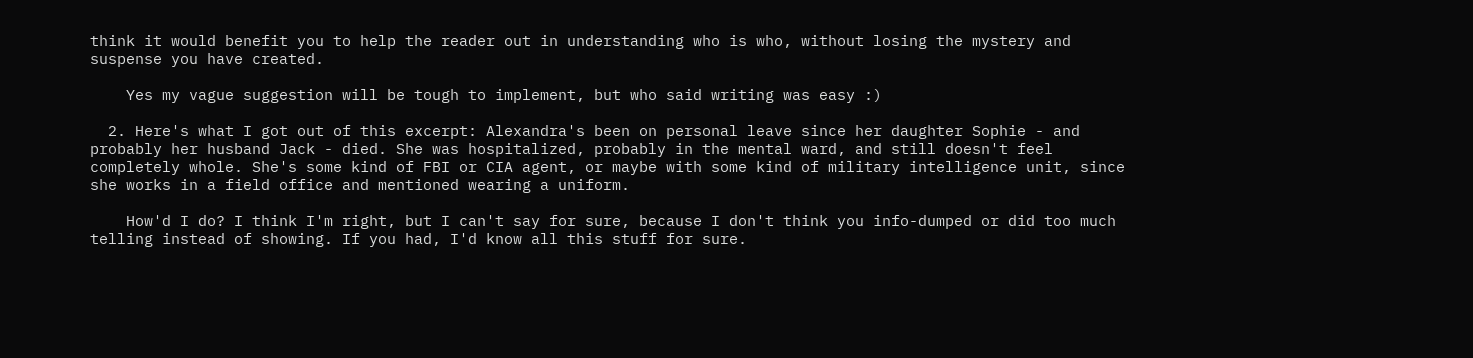think it would benefit you to help the reader out in understanding who is who, without losing the mystery and suspense you have created.

    Yes my vague suggestion will be tough to implement, but who said writing was easy :)

  2. Here's what I got out of this excerpt: Alexandra's been on personal leave since her daughter Sophie - and probably her husband Jack - died. She was hospitalized, probably in the mental ward, and still doesn't feel completely whole. She's some kind of FBI or CIA agent, or maybe with some kind of military intelligence unit, since she works in a field office and mentioned wearing a uniform.

    How'd I do? I think I'm right, but I can't say for sure, because I don't think you info-dumped or did too much telling instead of showing. If you had, I'd know all this stuff for sure.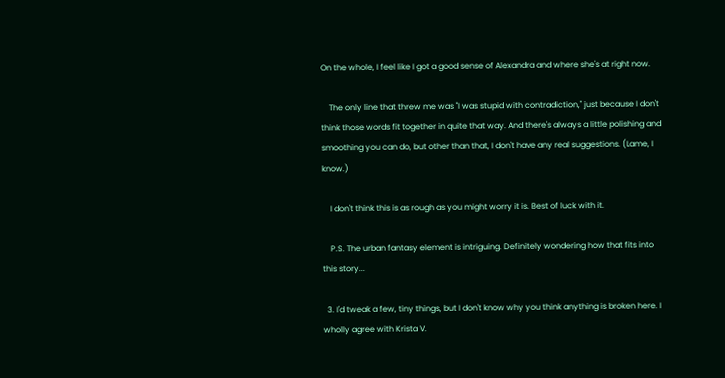On the whole, I feel like I got a good sense of Alexandra and where she's at right now.

    The only line that threw me was "I was stupid with contradiction," just because I don't think those words fit together in quite that way. And there's always a little polishing and smoothing you can do, but other than that, I don't have any real suggestions. (Lame, I know.)

    I don't think this is as rough as you might worry it is. Best of luck with it.

    P.S. The urban fantasy element is intriguing. Definitely wondering how that fits into this story...

  3. I'd tweak a few, tiny things, but I don't know why you think anything is broken here. I wholly agree with Krista V.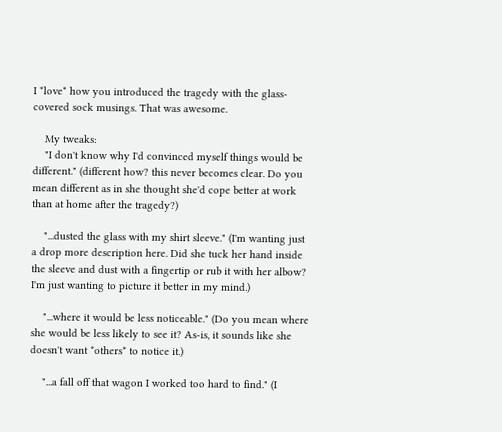I *love* how you introduced the tragedy with the glass-covered sock musings. That was awesome.

    My tweaks:
    "I don't know why I'd convinced myself things would be different." (different how? this never becomes clear. Do you mean different as in she thought she'd cope better at work than at home after the tragedy?)

    "...dusted the glass with my shirt sleeve." (I'm wanting just a drop more description here. Did she tuck her hand inside the sleeve and dust with a fingertip or rub it with her albow? I'm just wanting to picture it better in my mind.)

    "...where it would be less noticeable." (Do you mean where she would be less likely to see it? As-is, it sounds like she doesn't want *others* to notice it.)

    "...a fall off that wagon I worked too hard to find." (I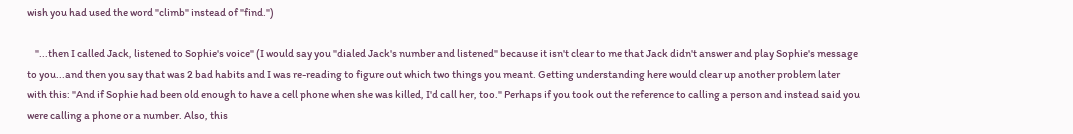wish you had used the word "climb" instead of "find.")

    "...then I called Jack, listened to Sophie's voice" (I would say you "dialed Jack's number and listened" because it isn't clear to me that Jack didn't answer and play Sophie's message to you...and then you say that was 2 bad habits and I was re-reading to figure out which two things you meant. Getting understanding here would clear up another problem later with this: "And if Sophie had been old enough to have a cell phone when she was killed, I'd call her, too." Perhaps if you took out the reference to calling a person and instead said you were calling a phone or a number. Also, this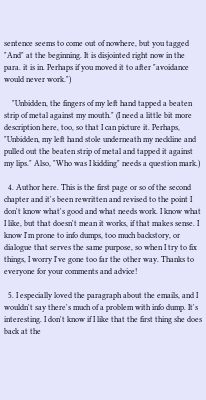sentence seems to come out of nowhere, but you tagged "And" at the beginning. It is disjointed right now in the para. it is in. Perhaps if you moved it to after "avoidance would never work.")

    "Unbidden, the fingers of my left hand tapped a beaten strip of metal against my mouth." (I need a little bit more description here, too, so that I can picture it. Perhaps, "Unbidden, my left hand stole underneath my neckline and pulled out the beaten strip of metal and tapped it against my lips." Also, "Who was I kidding" needs a question mark.)

  4. Author here. This is the first page or so of the second chapter and it's been rewritten and revised to the point I don't know what's good and what needs work. I know what I like, but that doesn't mean it works, if that makes sense. I know I'm prone to info dumps, too much backstory, or dialogue that serves the same purpose, so when I try to fix things, I worry I've gone too far the other way. Thanks to everyone for your comments and advice!

  5. I especially loved the paragraph about the emails, and I wouldn't say there's much of a problem with info dump. It's interesting. I don't know if I like that the first thing she does back at the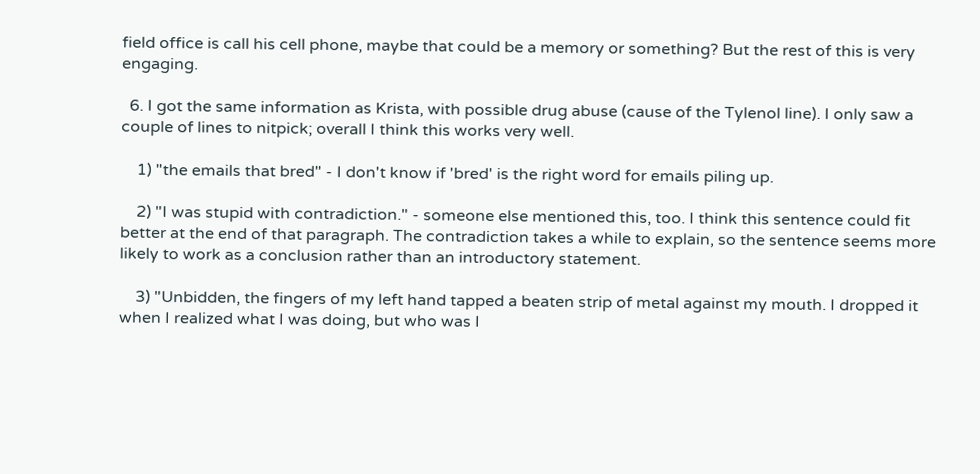field office is call his cell phone, maybe that could be a memory or something? But the rest of this is very engaging.

  6. I got the same information as Krista, with possible drug abuse (cause of the Tylenol line). I only saw a couple of lines to nitpick; overall I think this works very well.

    1) "the emails that bred" - I don't know if 'bred' is the right word for emails piling up.

    2) "I was stupid with contradiction." - someone else mentioned this, too. I think this sentence could fit better at the end of that paragraph. The contradiction takes a while to explain, so the sentence seems more likely to work as a conclusion rather than an introductory statement.

    3) "Unbidden, the fingers of my left hand tapped a beaten strip of metal against my mouth. I dropped it when I realized what I was doing, but who was I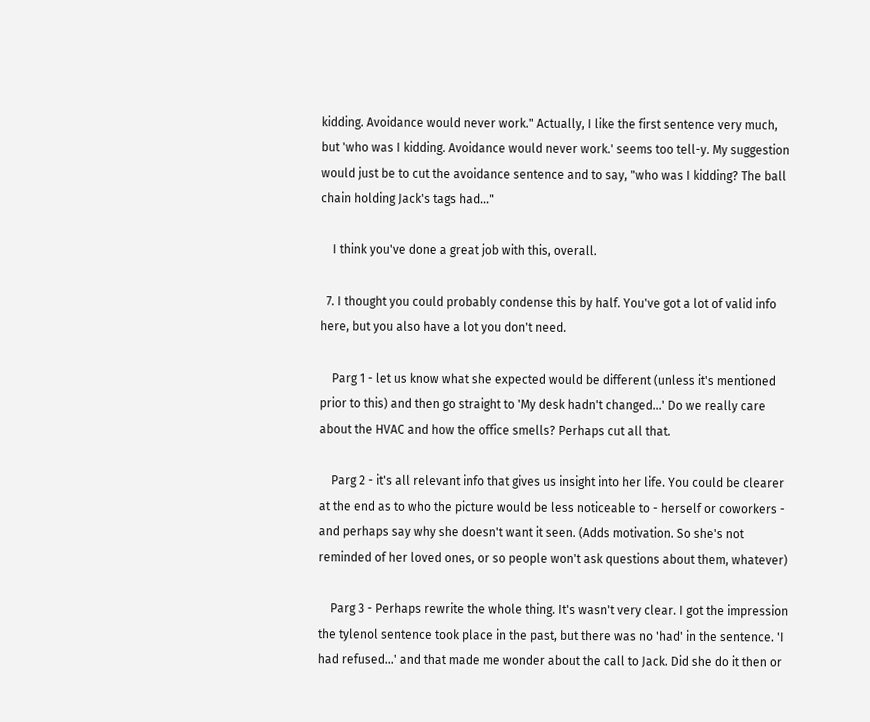kidding. Avoidance would never work." Actually, I like the first sentence very much, but 'who was I kidding. Avoidance would never work.' seems too tell-y. My suggestion would just be to cut the avoidance sentence and to say, "who was I kidding? The ball chain holding Jack's tags had..."

    I think you've done a great job with this, overall.

  7. I thought you could probably condense this by half. You've got a lot of valid info here, but you also have a lot you don't need.

    Parg 1 - let us know what she expected would be different (unless it's mentioned prior to this) and then go straight to 'My desk hadn't changed...' Do we really care about the HVAC and how the office smells? Perhaps cut all that.

    Parg 2 - it's all relevant info that gives us insight into her life. You could be clearer at the end as to who the picture would be less noticeable to - herself or coworkers - and perhaps say why she doesn't want it seen. (Adds motivation. So she's not reminded of her loved ones, or so people won't ask questions about them, whatever)

    Parg 3 - Perhaps rewrite the whole thing. It's wasn't very clear. I got the impression the tylenol sentence took place in the past, but there was no 'had' in the sentence. 'I had refused...' and that made me wonder about the call to Jack. Did she do it then or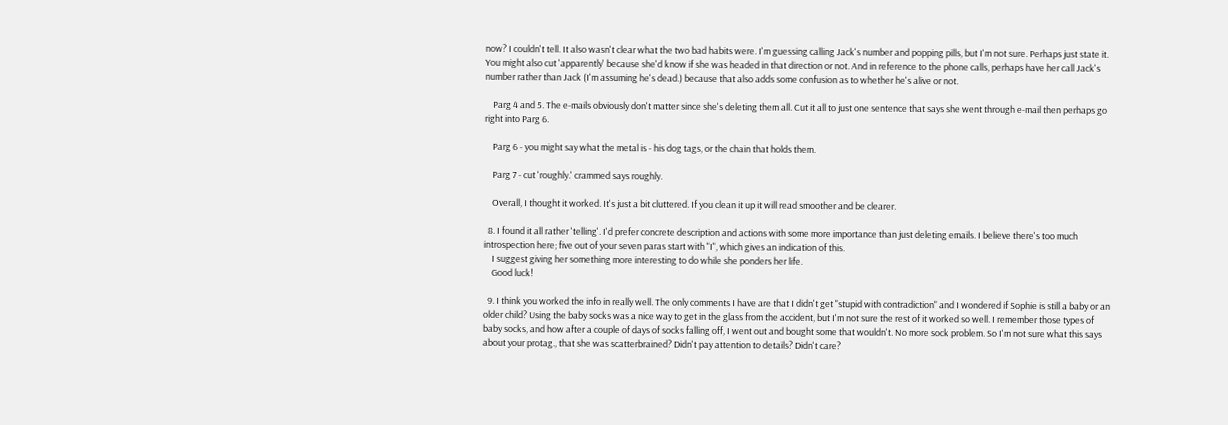now? I couldn't tell. It also wasn't clear what the two bad habits were. I'm guessing calling Jack's number and popping pills, but I'm not sure. Perhaps just state it. You might also cut 'apparently' because she'd know if she was headed in that direction or not. And in reference to the phone calls, perhaps have her call Jack's number rather than Jack (I'm assuming he's dead.) because that also adds some confusion as to whether he's alive or not.

    Parg 4 and 5. The e-mails obviously don't matter since she's deleting them all. Cut it all to just one sentence that says she went through e-mail then perhaps go right into Parg 6.

    Parg 6 - you might say what the metal is - his dog tags, or the chain that holds them.

    Parg 7 - cut 'roughly.' crammed says roughly.

    Overall, I thought it worked. It's just a bit cluttered. If you clean it up it will read smoother and be clearer.

  8. I found it all rather 'telling'. I'd prefer concrete description and actions with some more importance than just deleting emails. I believe there's too much introspection here; five out of your seven paras start with "I", which gives an indication of this.
    I suggest giving her something more interesting to do while she ponders her life.
    Good luck!

  9. I think you worked the info in really well. The only comments I have are that I didn't get "stupid with contradiction" and I wondered if Sophie is still a baby or an older child? Using the baby socks was a nice way to get in the glass from the accident, but I'm not sure the rest of it worked so well. I remember those types of baby socks, and how after a couple of days of socks falling off, I went out and bought some that wouldn't. No more sock problem. So I'm not sure what this says about your protag., that she was scatterbrained? Didn't pay attention to details? Didn't care?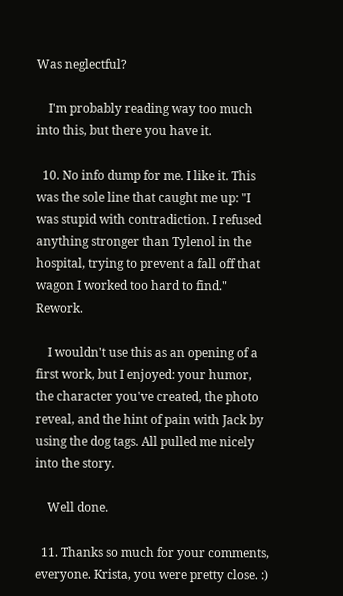Was neglectful?

    I'm probably reading way too much into this, but there you have it.

  10. No info dump for me. I like it. This was the sole line that caught me up: "I was stupid with contradiction. I refused anything stronger than Tylenol in the hospital, trying to prevent a fall off that wagon I worked too hard to find." Rework.

    I wouldn't use this as an opening of a first work, but I enjoyed: your humor, the character you've created, the photo reveal, and the hint of pain with Jack by using the dog tags. All pulled me nicely into the story.

    Well done.

  11. Thanks so much for your comments, everyone. Krista, you were pretty close. :)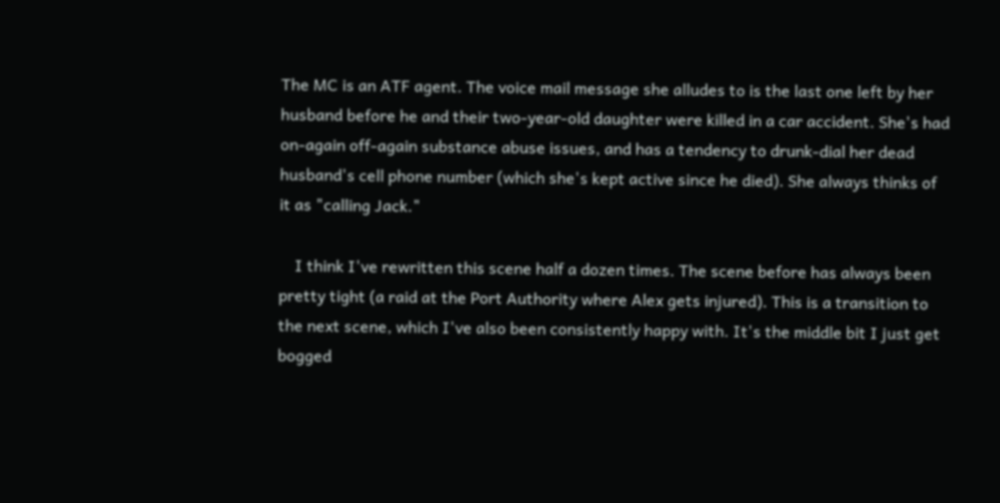The MC is an ATF agent. The voice mail message she alludes to is the last one left by her husband before he and their two-year-old daughter were killed in a car accident. She's had on-again off-again substance abuse issues, and has a tendency to drunk-dial her dead husband's cell phone number (which she's kept active since he died). She always thinks of it as "calling Jack."

    I think I've rewritten this scene half a dozen times. The scene before has always been pretty tight (a raid at the Port Authority where Alex gets injured). This is a transition to the next scene, which I've also been consistently happy with. It's the middle bit I just get bogged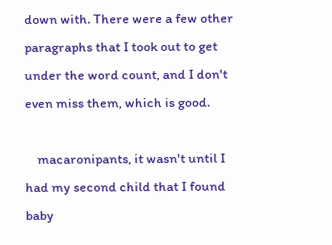down with. There were a few other paragraphs that I took out to get under the word count, and I don't even miss them, which is good.

    macaronipants, it wasn't until I had my second child that I found baby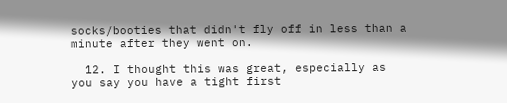socks/booties that didn't fly off in less than a minute after they went on.

  12. I thought this was great, especially as you say you have a tight first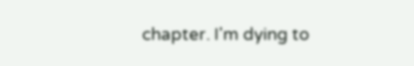chapter. I'm dying to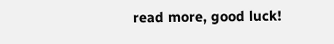read more, good luck!